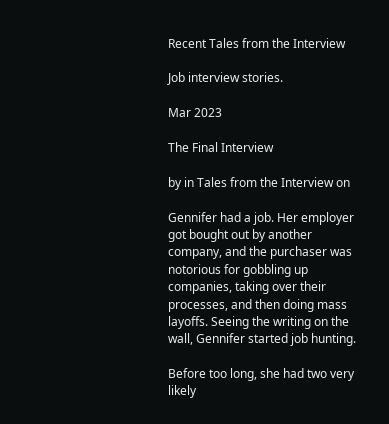Recent Tales from the Interview

Job interview stories.

Mar 2023

The Final Interview

by in Tales from the Interview on

Gennifer had a job. Her employer got bought out by another company, and the purchaser was notorious for gobbling up companies, taking over their processes, and then doing mass layoffs. Seeing the writing on the wall, Gennifer started job hunting.

Before too long, she had two very likely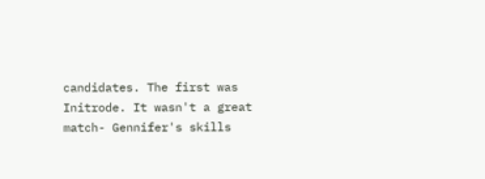candidates. The first was Initrode. It wasn't a great match- Gennifer's skills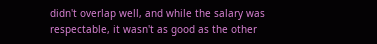didn't overlap well, and while the salary was respectable, it wasn't as good as the other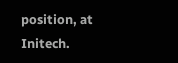position, at Initech.